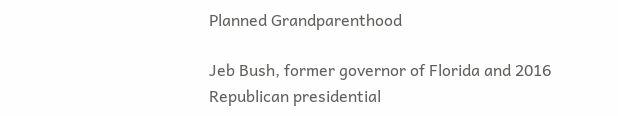Planned Grandparenthood

Jeb Bush, former governor of Florida and 2016 Republican presidential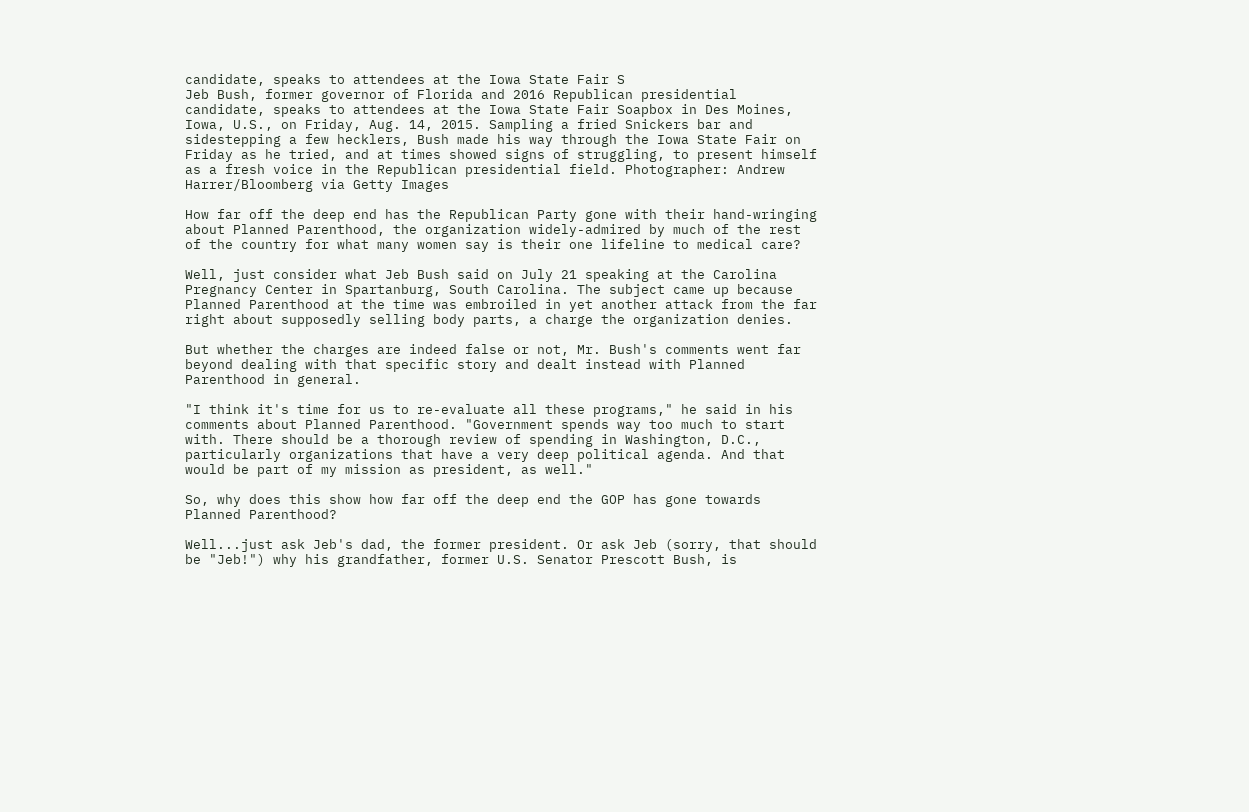candidate, speaks to attendees at the Iowa State Fair S
Jeb Bush, former governor of Florida and 2016 Republican presidential candidate, speaks to attendees at the Iowa State Fair Soapbox in Des Moines, Iowa, U.S., on Friday, Aug. 14, 2015. Sampling a fried Snickers bar and sidestepping a few hecklers, Bush made his way through the Iowa State Fair on Friday as he tried, and at times showed signs of struggling, to present himself as a fresh voice in the Republican presidential field. Photographer: Andrew Harrer/Bloomberg via Getty Images

How far off the deep end has the Republican Party gone with their hand-wringing about Planned Parenthood, the organization widely-admired by much of the rest of the country for what many women say is their one lifeline to medical care?

Well, just consider what Jeb Bush said on July 21 speaking at the Carolina Pregnancy Center in Spartanburg, South Carolina. The subject came up because Planned Parenthood at the time was embroiled in yet another attack from the far right about supposedly selling body parts, a charge the organization denies.

But whether the charges are indeed false or not, Mr. Bush's comments went far beyond dealing with that specific story and dealt instead with Planned Parenthood in general.

"I think it's time for us to re-evaluate all these programs," he said in his comments about Planned Parenthood. "Government spends way too much to start with. There should be a thorough review of spending in Washington, D.C., particularly organizations that have a very deep political agenda. And that would be part of my mission as president, as well."

So, why does this show how far off the deep end the GOP has gone towards Planned Parenthood?

Well...just ask Jeb's dad, the former president. Or ask Jeb (sorry, that should be "Jeb!") why his grandfather, former U.S. Senator Prescott Bush, is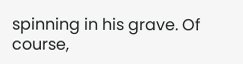spinning in his grave. Of course,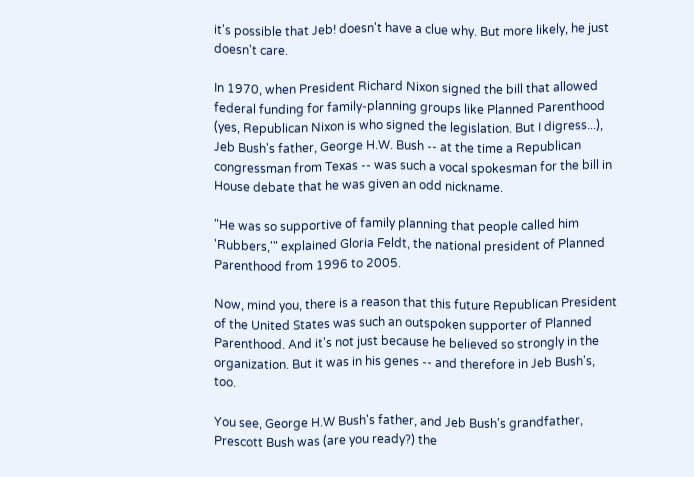it's possible that Jeb! doesn't have a clue why. But more likely, he just doesn't care.

In 1970, when President Richard Nixon signed the bill that allowed federal funding for family-planning groups like Planned Parenthood (yes, Republican Nixon is who signed the legislation. But I digress...), Jeb Bush's father, George H.W. Bush -- at the time a Republican congressman from Texas -- was such a vocal spokesman for the bill in House debate that he was given an odd nickname.

"He was so supportive of family planning that people called him 'Rubbers,'" explained Gloria Feldt, the national president of Planned Parenthood from 1996 to 2005.

Now, mind you, there is a reason that this future Republican President of the United States was such an outspoken supporter of Planned Parenthood. And it's not just because he believed so strongly in the organization. But it was in his genes -- and therefore in Jeb Bush's, too.

You see, George H.W Bush's father, and Jeb Bush's grandfather, Prescott Bush was (are you ready?) the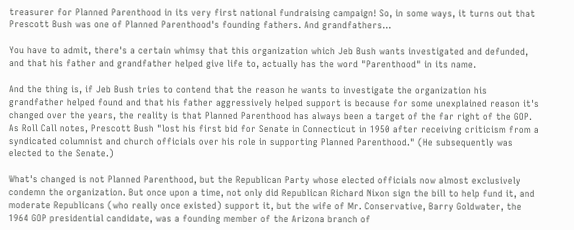treasurer for Planned Parenthood in its very first national fundraising campaign! So, in some ways, it turns out that Prescott Bush was one of Planned Parenthood's founding fathers. And grandfathers...

You have to admit, there's a certain whimsy that this organization which Jeb Bush wants investigated and defunded, and that his father and grandfather helped give life to, actually has the word "Parenthood" in its name.

And the thing is, if Jeb Bush tries to contend that the reason he wants to investigate the organization his grandfather helped found and that his father aggressively helped support is because for some unexplained reason it's changed over the years, the reality is that Planned Parenthood has always been a target of the far right of the GOP. As Roll Call notes, Prescott Bush "lost his first bid for Senate in Connecticut in 1950 after receiving criticism from a syndicated columnist and church officials over his role in supporting Planned Parenthood." (He subsequently was elected to the Senate.)

What's changed is not Planned Parenthood, but the Republican Party whose elected officials now almost exclusively condemn the organization. But once upon a time, not only did Republican Richard Nixon sign the bill to help fund it, and moderate Republicans (who really once existed) support it, but the wife of Mr. Conservative, Barry Goldwater, the 1964 GOP presidential candidate, was a founding member of the Arizona branch of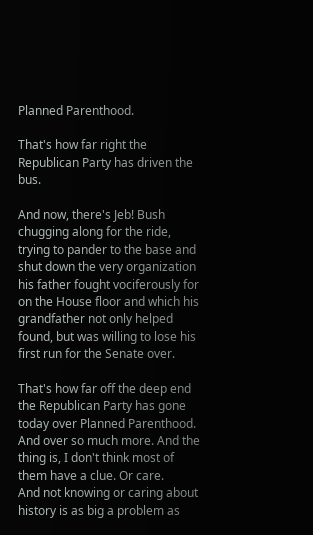Planned Parenthood.

That's how far right the Republican Party has driven the bus.

And now, there's Jeb! Bush chugging along for the ride, trying to pander to the base and shut down the very organization his father fought vociferously for on the House floor and which his grandfather not only helped found, but was willing to lose his first run for the Senate over.

That's how far off the deep end the Republican Party has gone today over Planned Parenthood. And over so much more. And the thing is, I don't think most of them have a clue. Or care.
And not knowing or caring about history is as big a problem as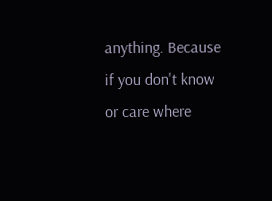anything. Because if you don't know or care where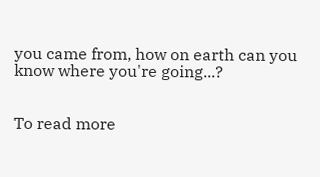you came from, how on earth can you know where you're going...?


To read more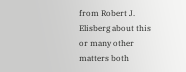from Robert J. Elisberg about this or many other matters both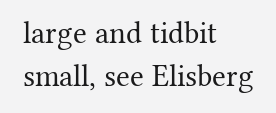large and tidbit small, see Elisberg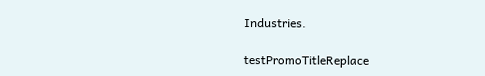Industries.

testPromoTitleReplace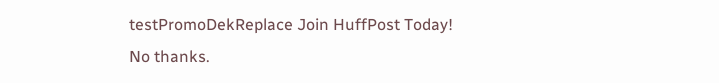testPromoDekReplace Join HuffPost Today! No thanks.